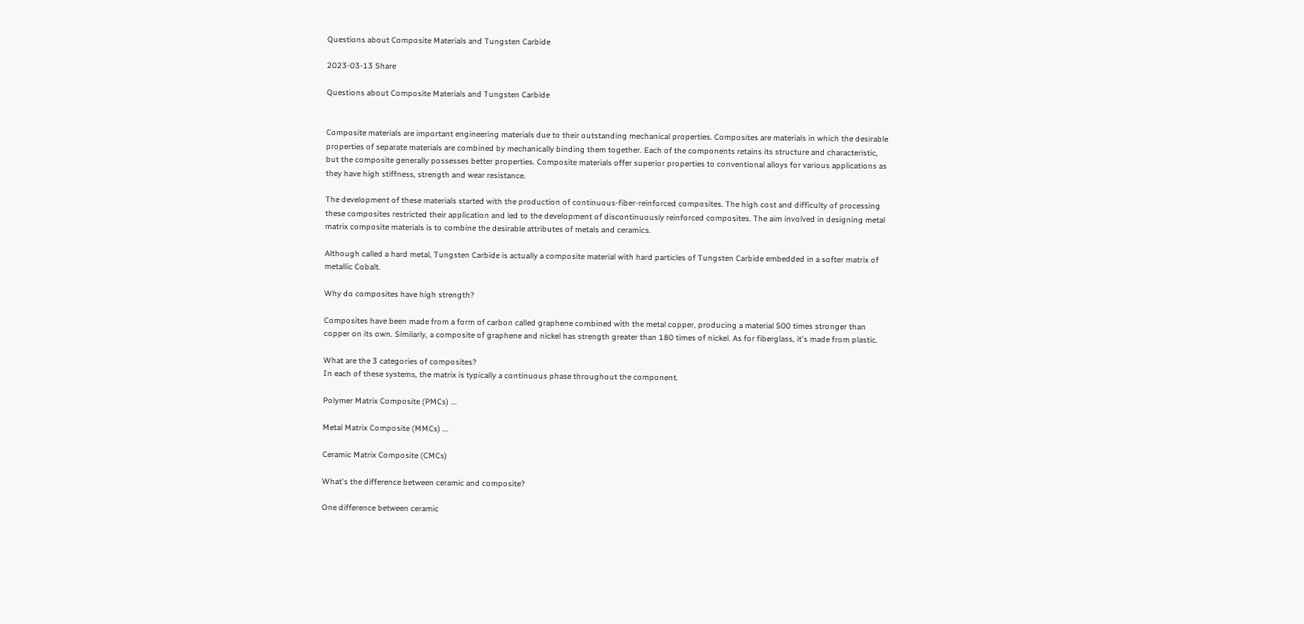Questions about Composite Materials and Tungsten Carbide

2023-03-13 Share

Questions about Composite Materials and Tungsten Carbide


Composite materials are important engineering materials due to their outstanding mechanical properties. Composites are materials in which the desirable properties of separate materials are combined by mechanically binding them together. Each of the components retains its structure and characteristic, but the composite generally possesses better properties. Composite materials offer superior properties to conventional alloys for various applications as they have high stiffness, strength and wear resistance.

The development of these materials started with the production of continuous-fiber-reinforced composites. The high cost and difficulty of processing these composites restricted their application and led to the development of discontinuously reinforced composites. The aim involved in designing metal matrix composite materials is to combine the desirable attributes of metals and ceramics.

Although called a hard metal, Tungsten Carbide is actually a composite material with hard particles of Tungsten Carbide embedded in a softer matrix of metallic Cobalt.

Why do composites have high strength?

Composites have been made from a form of carbon called graphene combined with the metal copper, producing a material 500 times stronger than copper on its own. Similarly, a composite of graphene and nickel has strength greater than 180 times of nickel. As for fiberglass, it's made from plastic.

What are the 3 categories of composites?
In each of these systems, the matrix is typically a continuous phase throughout the component.

Polymer Matrix Composite (PMCs) ...

Metal Matrix Composite (MMCs) ...

Ceramic Matrix Composite (CMCs)

What's the difference between ceramic and composite?

One difference between ceramic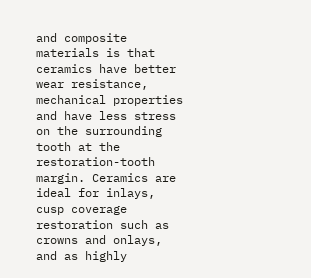and composite materials is that ceramics have better wear resistance, mechanical properties and have less stress on the surrounding tooth at the restoration-tooth margin. Ceramics are ideal for inlays, cusp coverage restoration such as crowns and onlays, and as highly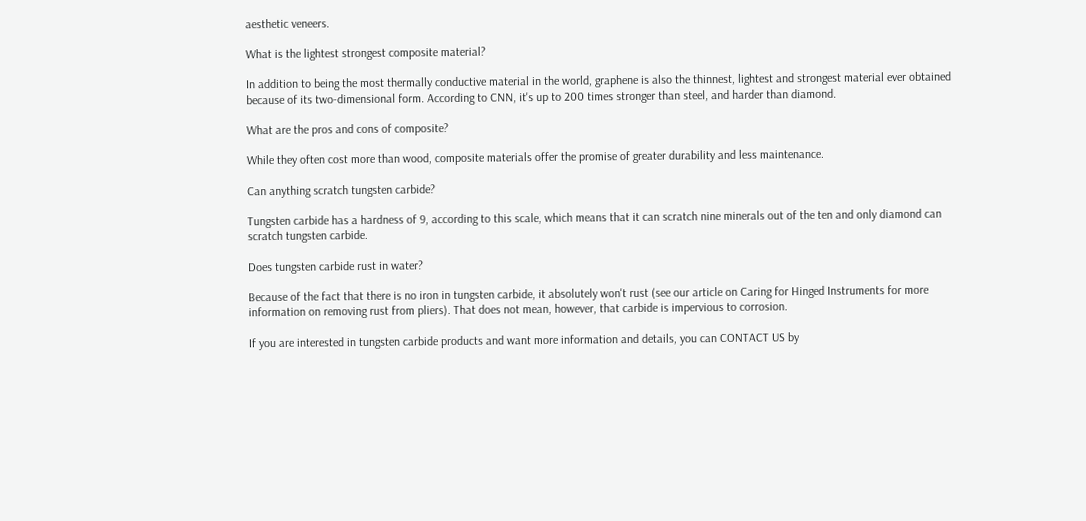aesthetic veneers.

What is the lightest strongest composite material?

In addition to being the most thermally conductive material in the world, graphene is also the thinnest, lightest and strongest material ever obtained because of its two-dimensional form. According to CNN, it's up to 200 times stronger than steel, and harder than diamond.

What are the pros and cons of composite?

While they often cost more than wood, composite materials offer the promise of greater durability and less maintenance.

Can anything scratch tungsten carbide?

Tungsten carbide has a hardness of 9, according to this scale, which means that it can scratch nine minerals out of the ten and only diamond can scratch tungsten carbide.

Does tungsten carbide rust in water?

Because of the fact that there is no iron in tungsten carbide, it absolutely won't rust (see our article on Caring for Hinged Instruments for more information on removing rust from pliers). That does not mean, however, that carbide is impervious to corrosion.

If you are interested in tungsten carbide products and want more information and details, you can CONTACT US by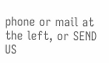phone or mail at the left, or SEND US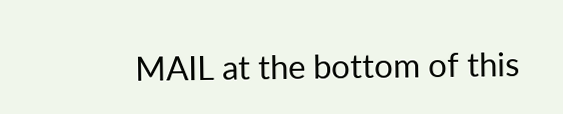MAIL at the bottom of this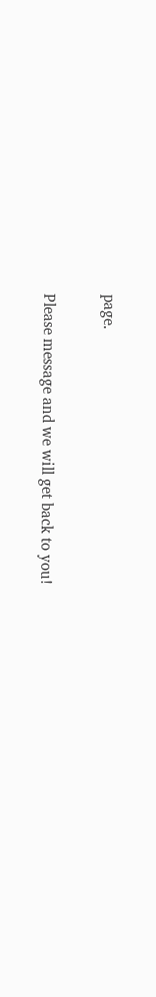page.

Please message and we will get back to you!